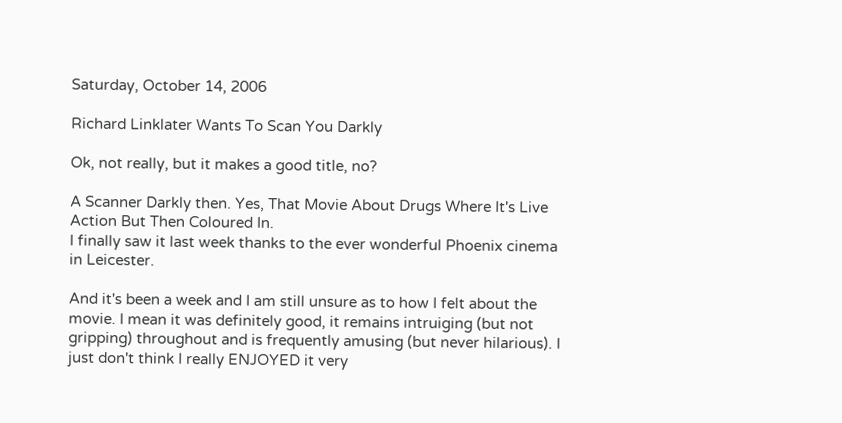Saturday, October 14, 2006

Richard Linklater Wants To Scan You Darkly

Ok, not really, but it makes a good title, no?

A Scanner Darkly then. Yes, That Movie About Drugs Where It's Live Action But Then Coloured In.
I finally saw it last week thanks to the ever wonderful Phoenix cinema in Leicester.

And it's been a week and I am still unsure as to how I felt about the movie. I mean it was definitely good, it remains intruiging (but not gripping) throughout and is frequently amusing (but never hilarious). I just don't think I really ENJOYED it very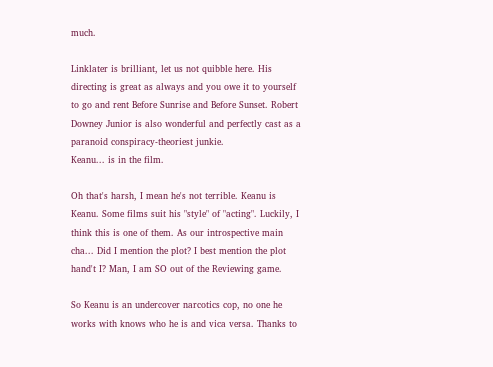much.

Linklater is brilliant, let us not quibble here. His directing is great as always and you owe it to yourself to go and rent Before Sunrise and Before Sunset. Robert Downey Junior is also wonderful and perfectly cast as a paranoid conspiracy-theoriest junkie.
Keanu... is in the film.

Oh that's harsh, I mean he's not terrible. Keanu is Keanu. Some films suit his "style" of "acting". Luckily, I think this is one of them. As our introspective main cha... Did I mention the plot? I best mention the plot hand't I? Man, I am SO out of the Reviewing game.

So Keanu is an undercover narcotics cop, no one he works with knows who he is and vica versa. Thanks to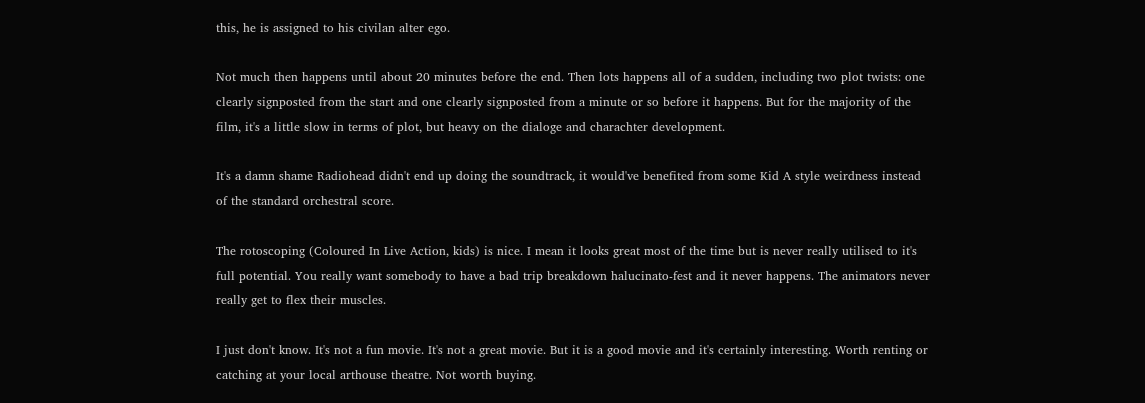this, he is assigned to his civilan alter ego.

Not much then happens until about 20 minutes before the end. Then lots happens all of a sudden, including two plot twists: one clearly signposted from the start and one clearly signposted from a minute or so before it happens. But for the majority of the film, it's a little slow in terms of plot, but heavy on the dialoge and charachter development.

It's a damn shame Radiohead didn't end up doing the soundtrack, it would've benefited from some Kid A style weirdness instead of the standard orchestral score.

The rotoscoping (Coloured In Live Action, kids) is nice. I mean it looks great most of the time but is never really utilised to it's full potential. You really want somebody to have a bad trip breakdown halucinato-fest and it never happens. The animators never really get to flex their muscles.

I just don't know. It's not a fun movie. It's not a great movie. But it is a good movie and it's certainly interesting. Worth renting or catching at your local arthouse theatre. Not worth buying.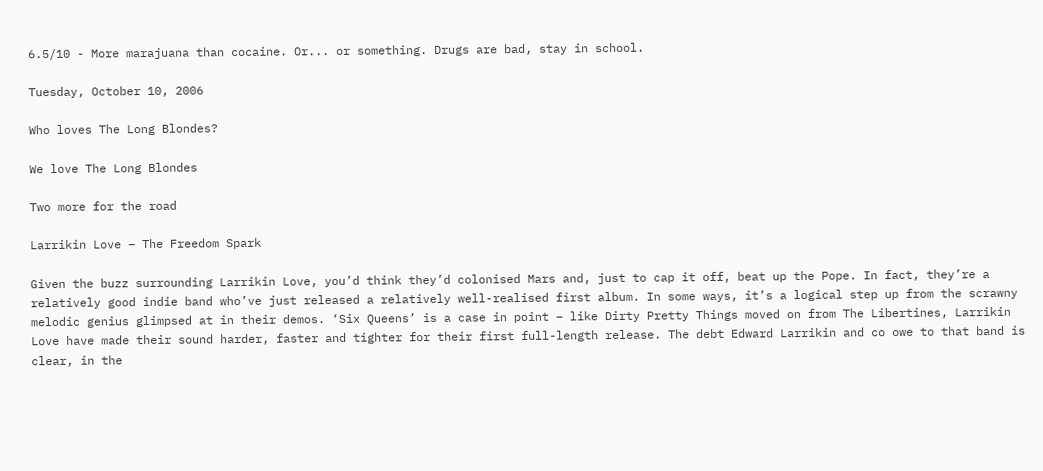6.5/10 - More marajuana than cocaine. Or... or something. Drugs are bad, stay in school.

Tuesday, October 10, 2006

Who loves The Long Blondes?

We love The Long Blondes

Two more for the road

Larrikin Love – The Freedom Spark

Given the buzz surrounding Larrikin Love, you’d think they’d colonised Mars and, just to cap it off, beat up the Pope. In fact, they’re a relatively good indie band who’ve just released a relatively well-realised first album. In some ways, it’s a logical step up from the scrawny melodic genius glimpsed at in their demos. ‘Six Queens’ is a case in point – like Dirty Pretty Things moved on from The Libertines, Larrikin Love have made their sound harder, faster and tighter for their first full-length release. The debt Edward Larrikin and co owe to that band is clear, in the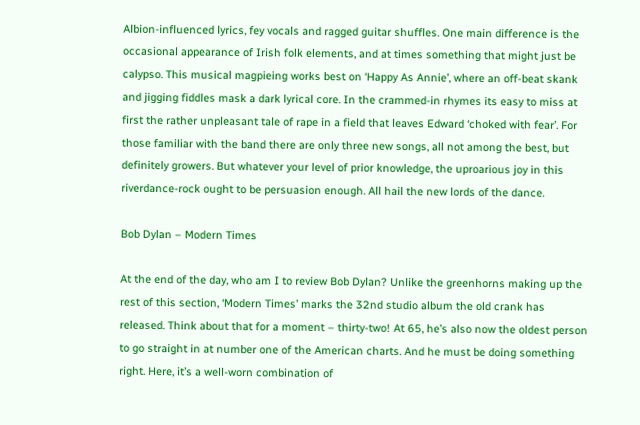Albion-influenced lyrics, fey vocals and ragged guitar shuffles. One main difference is the occasional appearance of Irish folk elements, and at times something that might just be calypso. This musical magpieing works best on ‘Happy As Annie’, where an off-beat skank and jigging fiddles mask a dark lyrical core. In the crammed-in rhymes its easy to miss at first the rather unpleasant tale of rape in a field that leaves Edward ‘choked with fear’. For those familiar with the band there are only three new songs, all not among the best, but definitely growers. But whatever your level of prior knowledge, the uproarious joy in this riverdance-rock ought to be persuasion enough. All hail the new lords of the dance.

Bob Dylan – Modern Times

At the end of the day, who am I to review Bob Dylan? Unlike the greenhorns making up the rest of this section, ‘Modern Times’ marks the 32nd studio album the old crank has released. Think about that for a moment – thirty-two! At 65, he’s also now the oldest person to go straight in at number one of the American charts. And he must be doing something right. Here, it’s a well-worn combination of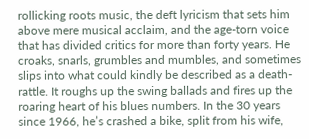rollicking roots music, the deft lyricism that sets him above mere musical acclaim, and the age-torn voice that has divided critics for more than forty years. He croaks, snarls, grumbles and mumbles, and sometimes slips into what could kindly be described as a death-rattle. It roughs up the swing ballads and fires up the roaring heart of his blues numbers. In the 30 years since 1966, he’s crashed a bike, split from his wife,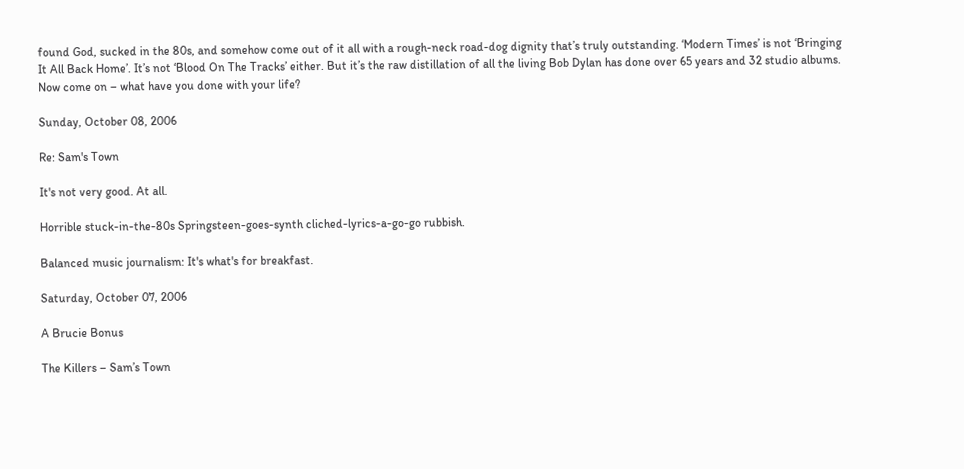found God, sucked in the 80s, and somehow come out of it all with a rough-neck road-dog dignity that’s truly outstanding. ‘Modern Times’ is not ‘Bringing It All Back Home’. It’s not ‘Blood On The Tracks’ either. But it’s the raw distillation of all the living Bob Dylan has done over 65 years and 32 studio albums. Now come on – what have you done with your life?

Sunday, October 08, 2006

Re: Sam's Town

It's not very good. At all.

Horrible stuck-in-the-80s Springsteen-goes-synth cliched-lyrics-a-go-go rubbish.

Balanced music journalism: It's what's for breakfast.

Saturday, October 07, 2006

A Brucie Bonus

The Killers – Sam’s Town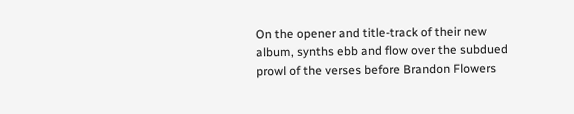On the opener and title-track of their new album, synths ebb and flow over the subdued prowl of the verses before Brandon Flowers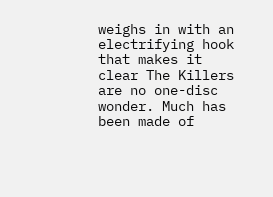weighs in with an electrifying hook that makes it clear The Killers are no one-disc wonder. Much has been made of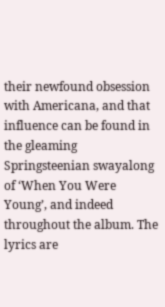their newfound obsession with Americana, and that influence can be found in the gleaming Springsteenian swayalong of ‘When You Were Young’, and indeed throughout the album. The lyrics are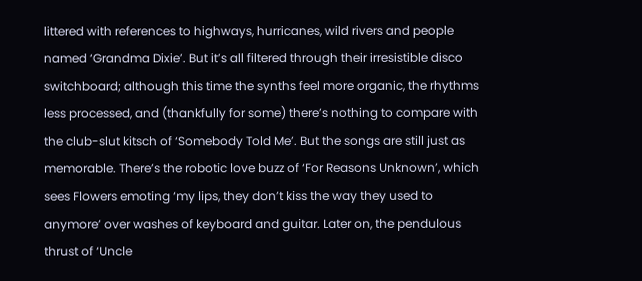littered with references to highways, hurricanes, wild rivers and people named ‘Grandma Dixie’. But it’s all filtered through their irresistible disco switchboard; although this time the synths feel more organic, the rhythms less processed, and (thankfully for some) there’s nothing to compare with the club-slut kitsch of ‘Somebody Told Me’. But the songs are still just as memorable. There’s the robotic love buzz of ‘For Reasons Unknown’, which sees Flowers emoting ‘my lips, they don’t kiss the way they used to anymore’ over washes of keyboard and guitar. Later on, the pendulous thrust of ‘Uncle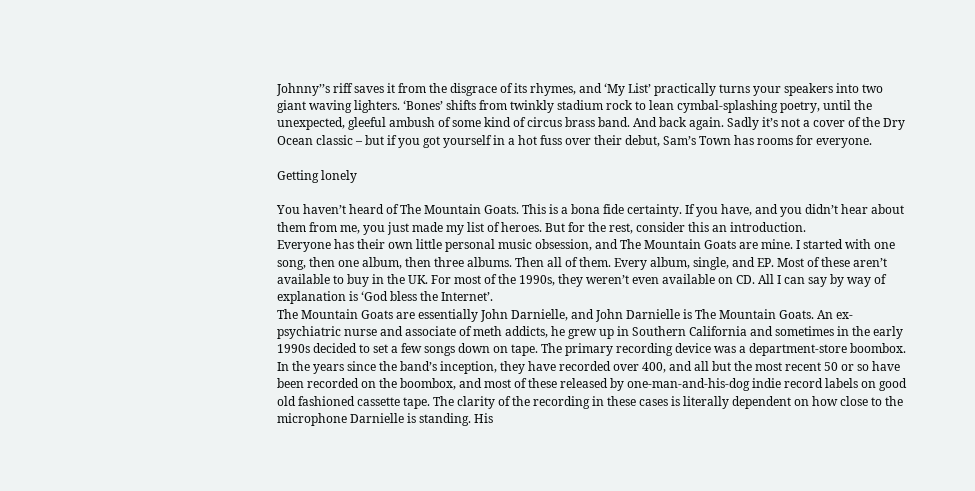Johnny’’s riff saves it from the disgrace of its rhymes, and ‘My List’ practically turns your speakers into two giant waving lighters. ‘Bones’ shifts from twinkly stadium rock to lean cymbal-splashing poetry, until the unexpected, gleeful ambush of some kind of circus brass band. And back again. Sadly it’s not a cover of the Dry Ocean classic – but if you got yourself in a hot fuss over their debut, Sam’s Town has rooms for everyone.

Getting lonely

You haven’t heard of The Mountain Goats. This is a bona fide certainty. If you have, and you didn’t hear about them from me, you just made my list of heroes. But for the rest, consider this an introduction.
Everyone has their own little personal music obsession, and The Mountain Goats are mine. I started with one song, then one album, then three albums. Then all of them. Every album, single, and EP. Most of these aren’t available to buy in the UK. For most of the 1990s, they weren’t even available on CD. All I can say by way of explanation is ‘God bless the Internet’.
The Mountain Goats are essentially John Darnielle, and John Darnielle is The Mountain Goats. An ex-psychiatric nurse and associate of meth addicts, he grew up in Southern California and sometimes in the early 1990s decided to set a few songs down on tape. The primary recording device was a department-store boombox. In the years since the band’s inception, they have recorded over 400, and all but the most recent 50 or so have been recorded on the boombox, and most of these released by one-man-and-his-dog indie record labels on good old fashioned cassette tape. The clarity of the recording in these cases is literally dependent on how close to the microphone Darnielle is standing. His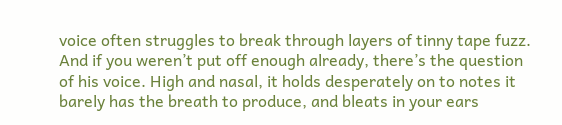voice often struggles to break through layers of tinny tape fuzz. And if you weren’t put off enough already, there’s the question of his voice. High and nasal, it holds desperately on to notes it barely has the breath to produce, and bleats in your ears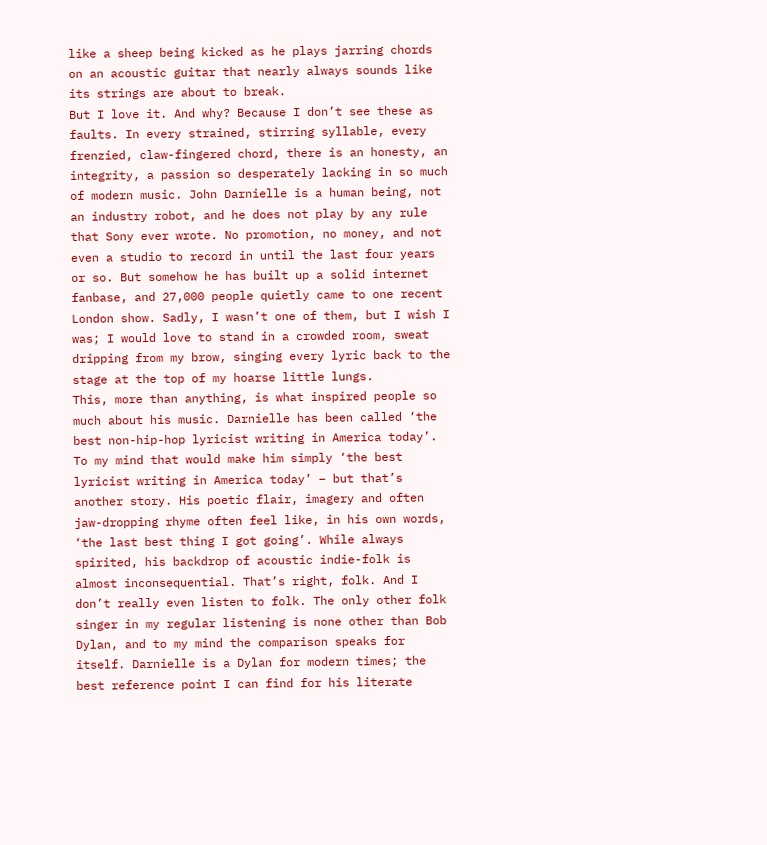like a sheep being kicked as he plays jarring chords on an acoustic guitar that nearly always sounds like its strings are about to break.
But I love it. And why? Because I don’t see these as faults. In every strained, stirring syllable, every frenzied, claw-fingered chord, there is an honesty, an integrity, a passion so desperately lacking in so much of modern music. John Darnielle is a human being, not an industry robot, and he does not play by any rule that Sony ever wrote. No promotion, no money, and not even a studio to record in until the last four years or so. But somehow he has built up a solid internet fanbase, and 27,000 people quietly came to one recent London show. Sadly, I wasn’t one of them, but I wish I was; I would love to stand in a crowded room, sweat dripping from my brow, singing every lyric back to the stage at the top of my hoarse little lungs.
This, more than anything, is what inspired people so much about his music. Darnielle has been called ‘the best non-hip-hop lyricist writing in America today’. To my mind that would make him simply ‘the best lyricist writing in America today’ – but that’s another story. His poetic flair, imagery and often jaw-dropping rhyme often feel like, in his own words, ‘the last best thing I got going’. While always spirited, his backdrop of acoustic indie-folk is almost inconsequential. That’s right, folk. And I don’t really even listen to folk. The only other folk singer in my regular listening is none other than Bob Dylan, and to my mind the comparison speaks for itself. Darnielle is a Dylan for modern times; the best reference point I can find for his literate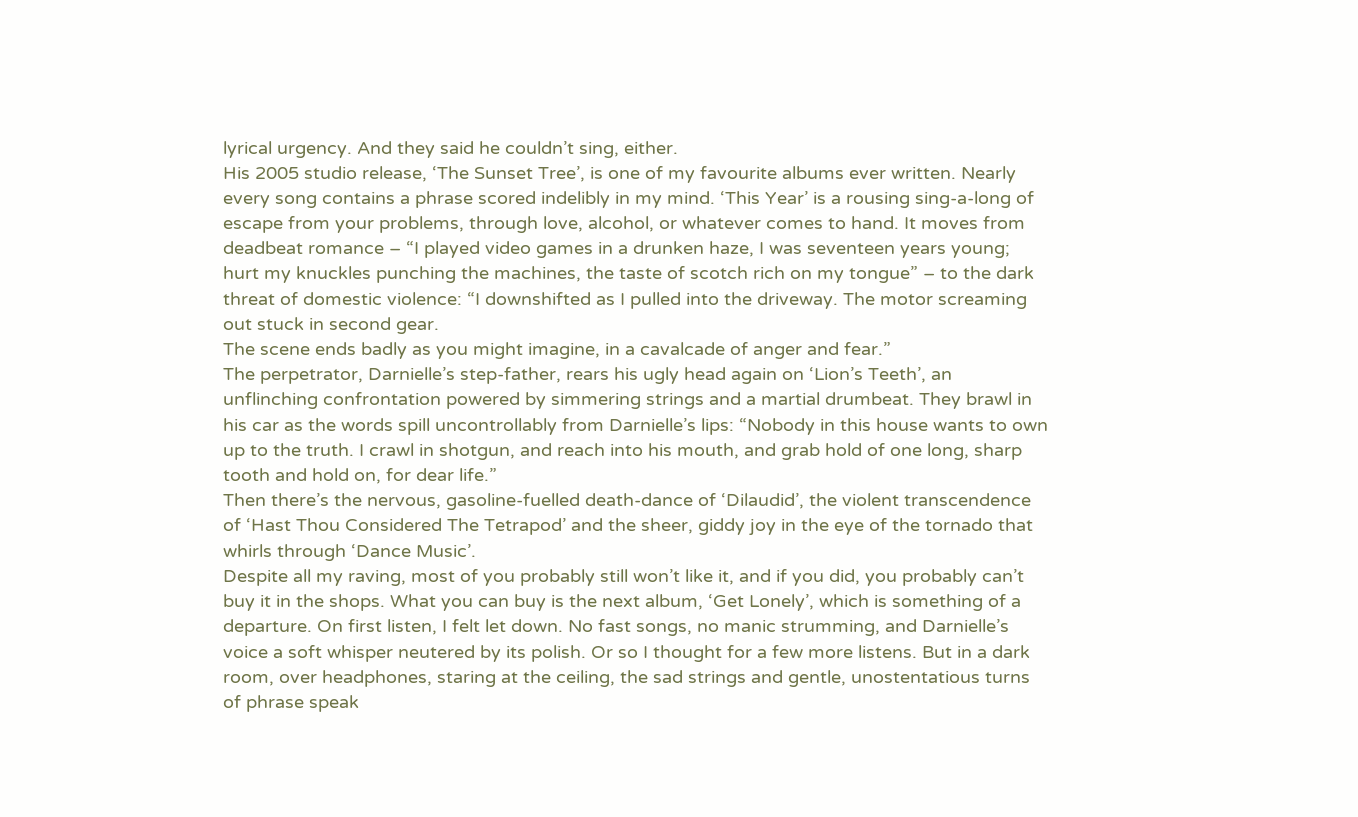lyrical urgency. And they said he couldn’t sing, either.
His 2005 studio release, ‘The Sunset Tree’, is one of my favourite albums ever written. Nearly every song contains a phrase scored indelibly in my mind. ‘This Year’ is a rousing sing-a-long of escape from your problems, through love, alcohol, or whatever comes to hand. It moves from deadbeat romance – “I played video games in a drunken haze, I was seventeen years young; hurt my knuckles punching the machines, the taste of scotch rich on my tongue” – to the dark threat of domestic violence: “I downshifted as I pulled into the driveway. The motor screaming out stuck in second gear.
The scene ends badly as you might imagine, in a cavalcade of anger and fear.”
The perpetrator, Darnielle’s step-father, rears his ugly head again on ‘Lion’s Teeth’, an unflinching confrontation powered by simmering strings and a martial drumbeat. They brawl in his car as the words spill uncontrollably from Darnielle’s lips: “Nobody in this house wants to own up to the truth. I crawl in shotgun, and reach into his mouth, and grab hold of one long, sharp tooth and hold on, for dear life.”
Then there’s the nervous, gasoline-fuelled death-dance of ‘Dilaudid’, the violent transcendence of ‘Hast Thou Considered The Tetrapod’ and the sheer, giddy joy in the eye of the tornado that whirls through ‘Dance Music’.
Despite all my raving, most of you probably still won’t like it, and if you did, you probably can’t buy it in the shops. What you can buy is the next album, ‘Get Lonely’, which is something of a departure. On first listen, I felt let down. No fast songs, no manic strumming, and Darnielle’s voice a soft whisper neutered by its polish. Or so I thought for a few more listens. But in a dark room, over headphones, staring at the ceiling, the sad strings and gentle, unostentatious turns of phrase speak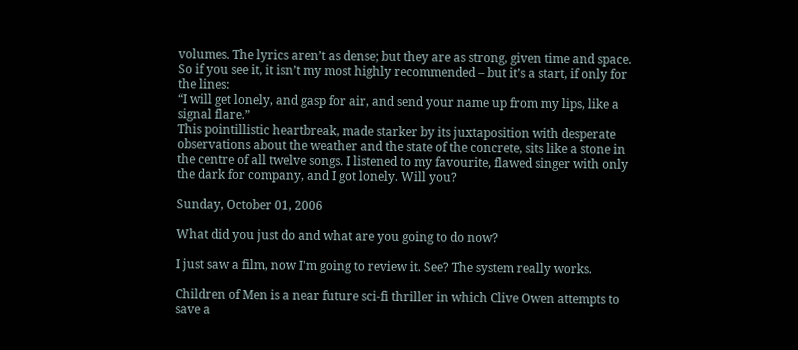volumes. The lyrics aren’t as dense; but they are as strong, given time and space. So if you see it, it isn’t my most highly recommended – but it’s a start, if only for the lines:
“I will get lonely, and gasp for air, and send your name up from my lips, like a signal flare.”
This pointillistic heartbreak, made starker by its juxtaposition with desperate observations about the weather and the state of the concrete, sits like a stone in the centre of all twelve songs. I listened to my favourite, flawed singer with only the dark for company, and I got lonely. Will you?

Sunday, October 01, 2006

What did you just do and what are you going to do now?

I just saw a film, now I'm going to review it. See? The system really works.

Children of Men is a near future sci-fi thriller in which Clive Owen attempts to save a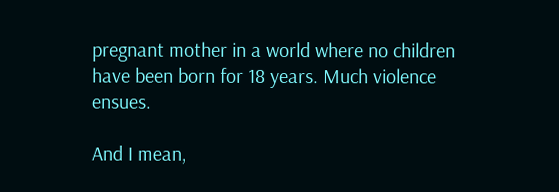pregnant mother in a world where no children have been born for 18 years. Much violence ensues.

And I mean,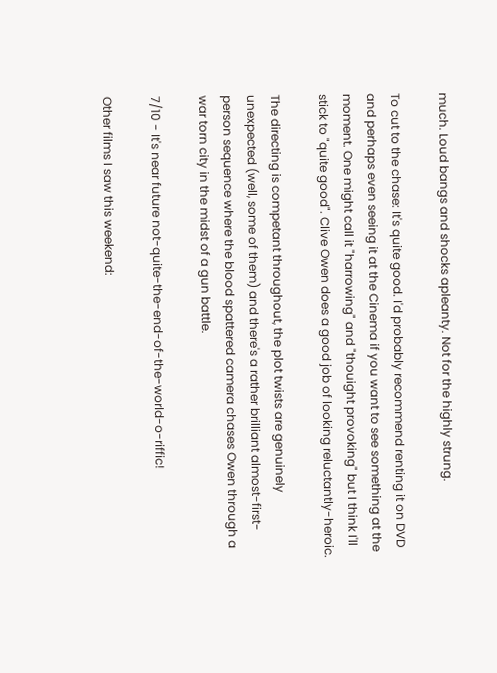much. Loud bangs and shocks apleanty. Not for the highly strung.

To cut to the chase: It's quite good. I'd probably recommend renting it on DVD and perhaps even seeing it at the Cinema if you want to see something at the moment. One might call it "harrowing" and "thouight provoking" but I think I'll stick to "quite good". Clive Owen does a good job of looking reluctantly-heroic.

The directing is competant throughout, the plot twists are genuinely unexpected (well, some of them) and there's a rather brilliant almost-first-person sequence where the blood spattered camera chases Owen through a war torn city in the midst of a gun battle.

7/10 - It's near future not-quite-the-end-of-the-world-o-riffic!

Other films I saw this weekend: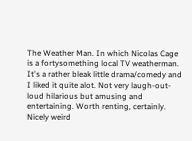The Weather Man. In which Nicolas Cage is a fortysomething local TV weatherman. It's a rather bleak little drama/comedy and I liked it quite alot. Not very laugh-out-loud hilarious but amusing and entertaining. Worth renting, certainly. Nicely weird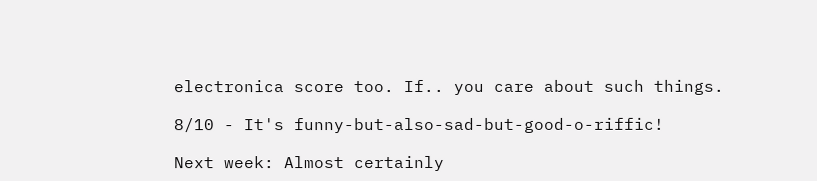electronica score too. If.. you care about such things.

8/10 - It's funny-but-also-sad-but-good-o-riffic!

Next week: Almost certainly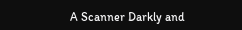A Scanner Darkly and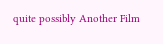quite possibly Another Film